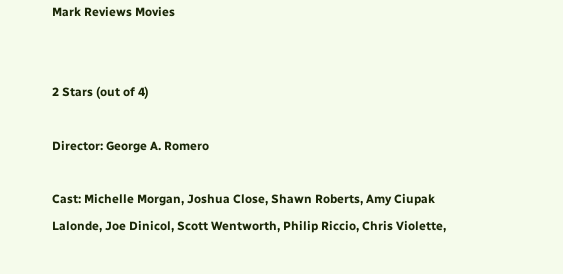Mark Reviews Movies


2 Stars (out of 4)

Director: George A. Romero

Cast: Michelle Morgan, Joshua Close, Shawn Roberts, Amy Ciupak Lalonde, Joe Dinicol, Scott Wentworth, Philip Riccio, Chris Violette,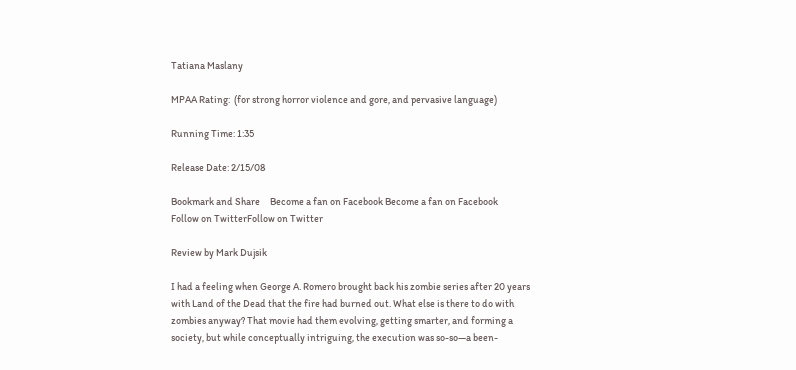Tatiana Maslany

MPAA Rating:  (for strong horror violence and gore, and pervasive language)

Running Time: 1:35

Release Date: 2/15/08

Bookmark and Share     Become a fan on Facebook Become a fan on Facebook     Follow on TwitterFollow on Twitter

Review by Mark Dujsik

I had a feeling when George A. Romero brought back his zombie series after 20 years with Land of the Dead that the fire had burned out. What else is there to do with zombies anyway? That movie had them evolving, getting smarter, and forming a society, but while conceptually intriguing, the execution was so-so—a been-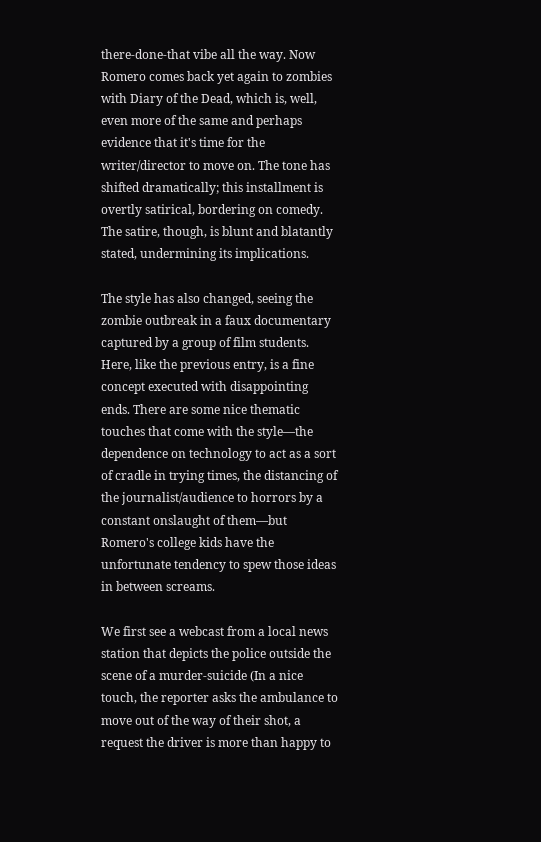there-done-that vibe all the way. Now Romero comes back yet again to zombies with Diary of the Dead, which is, well, even more of the same and perhaps evidence that it's time for the writer/director to move on. The tone has shifted dramatically; this installment is overtly satirical, bordering on comedy. The satire, though, is blunt and blatantly stated, undermining its implications.

The style has also changed, seeing the zombie outbreak in a faux documentary captured by a group of film students. Here, like the previous entry, is a fine concept executed with disappointing ends. There are some nice thematic touches that come with the style—the dependence on technology to act as a sort of cradle in trying times, the distancing of the journalist/audience to horrors by a constant onslaught of them—but Romero's college kids have the unfortunate tendency to spew those ideas in between screams.

We first see a webcast from a local news station that depicts the police outside the scene of a murder-suicide (In a nice touch, the reporter asks the ambulance to move out of the way of their shot, a request the driver is more than happy to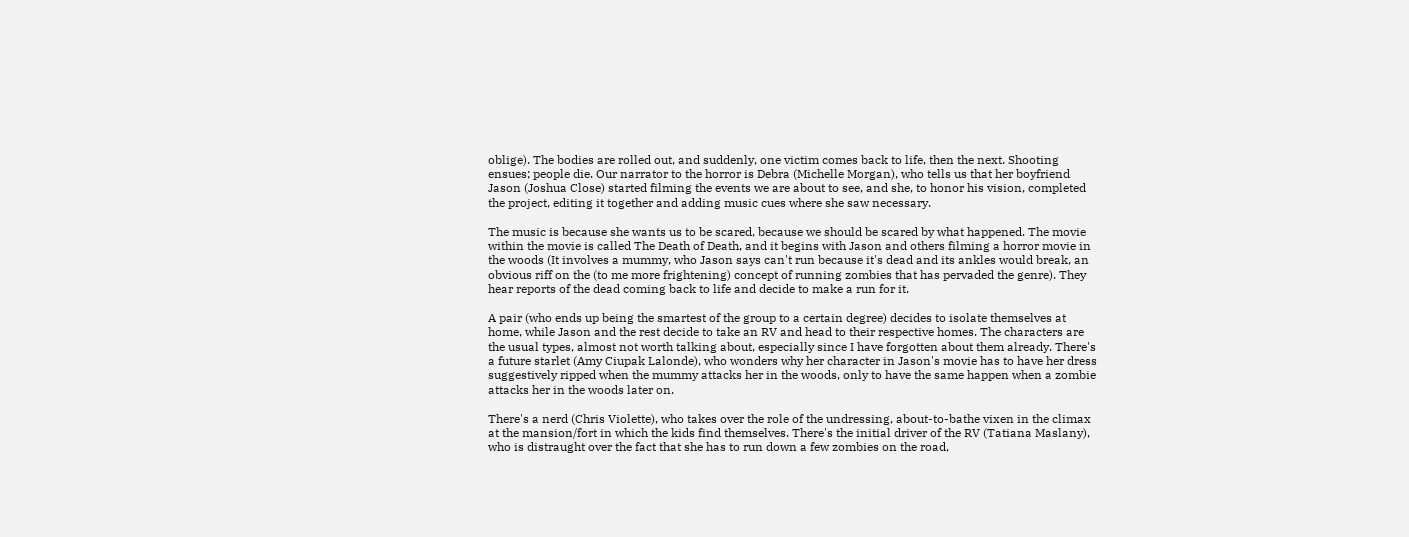oblige). The bodies are rolled out, and suddenly, one victim comes back to life, then the next. Shooting ensues; people die. Our narrator to the horror is Debra (Michelle Morgan), who tells us that her boyfriend Jason (Joshua Close) started filming the events we are about to see, and she, to honor his vision, completed the project, editing it together and adding music cues where she saw necessary.

The music is because she wants us to be scared, because we should be scared by what happened. The movie within the movie is called The Death of Death, and it begins with Jason and others filming a horror movie in the woods (It involves a mummy, who Jason says can't run because it's dead and its ankles would break, an obvious riff on the (to me more frightening) concept of running zombies that has pervaded the genre). They hear reports of the dead coming back to life and decide to make a run for it.

A pair (who ends up being the smartest of the group to a certain degree) decides to isolate themselves at home, while Jason and the rest decide to take an RV and head to their respective homes. The characters are the usual types, almost not worth talking about, especially since I have forgotten about them already. There's a future starlet (Amy Ciupak Lalonde), who wonders why her character in Jason's movie has to have her dress suggestively ripped when the mummy attacks her in the woods, only to have the same happen when a zombie attacks her in the woods later on.

There's a nerd (Chris Violette), who takes over the role of the undressing, about-to-bathe vixen in the climax at the mansion/fort in which the kids find themselves. There's the initial driver of the RV (Tatiana Maslany), who is distraught over the fact that she has to run down a few zombies on the road,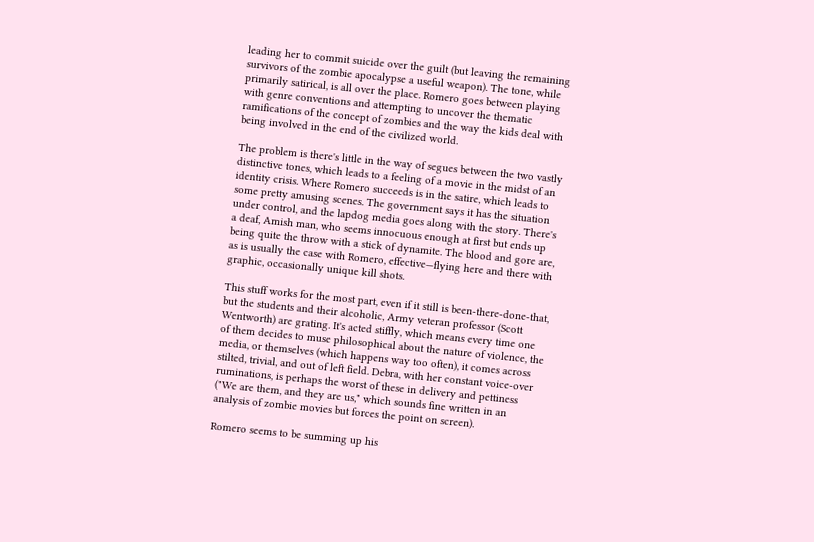leading her to commit suicide over the guilt (but leaving the remaining survivors of the zombie apocalypse a useful weapon). The tone, while primarily satirical, is all over the place. Romero goes between playing with genre conventions and attempting to uncover the thematic ramifications of the concept of zombies and the way the kids deal with being involved in the end of the civilized world.

The problem is there's little in the way of segues between the two vastly distinctive tones, which leads to a feeling of a movie in the midst of an identity crisis. Where Romero succeeds is in the satire, which leads to some pretty amusing scenes. The government says it has the situation under control, and the lapdog media goes along with the story. There's a deaf, Amish man, who seems innocuous enough at first but ends up being quite the throw with a stick of dynamite. The blood and gore are, as is usually the case with Romero, effective—flying here and there with graphic, occasionally unique kill shots.

This stuff works for the most part, even if it still is been-there-done-that, but the students and their alcoholic, Army veteran professor (Scott Wentworth) are grating. It's acted stiffly, which means every time one of them decides to muse philosophical about the nature of violence, the media, or themselves (which happens way too often), it comes across stilted, trivial, and out of left field. Debra, with her constant voice-over ruminations, is perhaps the worst of these in delivery and pettiness ("We are them, and they are us," which sounds fine written in an analysis of zombie movies but forces the point on screen).

Romero seems to be summing up his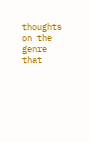thoughts on the genre that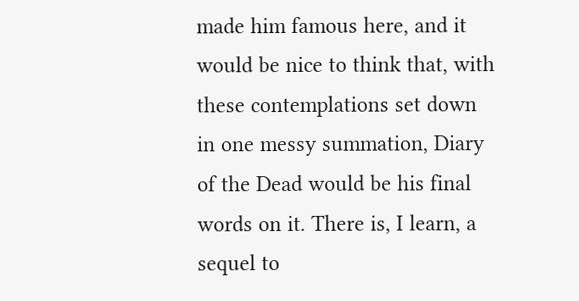made him famous here, and it would be nice to think that, with these contemplations set down in one messy summation, Diary of the Dead would be his final words on it. There is, I learn, a sequel to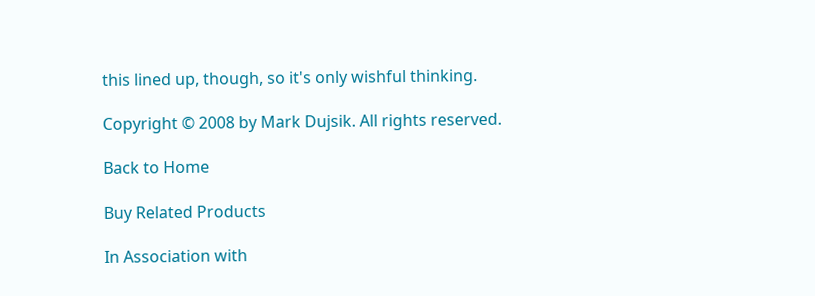this lined up, though, so it's only wishful thinking.

Copyright © 2008 by Mark Dujsik. All rights reserved.

Back to Home

Buy Related Products

In Association with